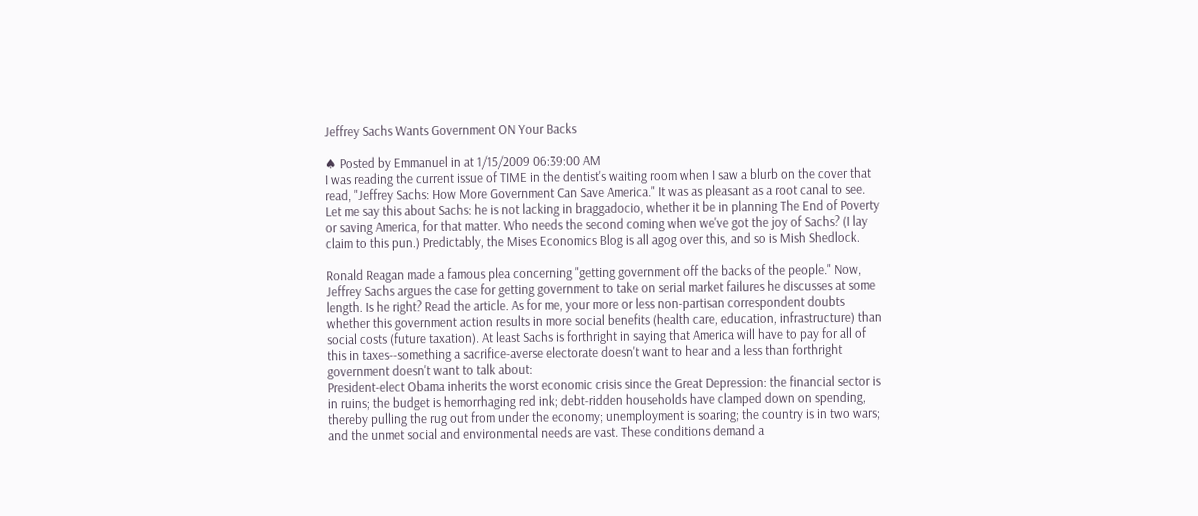Jeffrey Sachs Wants Government ON Your Backs

♠ Posted by Emmanuel in at 1/15/2009 06:39:00 AM
I was reading the current issue of TIME in the dentist's waiting room when I saw a blurb on the cover that read, "Jeffrey Sachs: How More Government Can Save America." It was as pleasant as a root canal to see. Let me say this about Sachs: he is not lacking in braggadocio, whether it be in planning The End of Poverty or saving America, for that matter. Who needs the second coming when we've got the joy of Sachs? (I lay claim to this pun.) Predictably, the Mises Economics Blog is all agog over this, and so is Mish Shedlock.

Ronald Reagan made a famous plea concerning "getting government off the backs of the people." Now, Jeffrey Sachs argues the case for getting government to take on serial market failures he discusses at some length. Is he right? Read the article. As for me, your more or less non-partisan correspondent doubts whether this government action results in more social benefits (health care, education, infrastructure) than social costs (future taxation). At least Sachs is forthright in saying that America will have to pay for all of this in taxes--something a sacrifice-averse electorate doesn't want to hear and a less than forthright government doesn't want to talk about:
President-elect Obama inherits the worst economic crisis since the Great Depression: the financial sector is in ruins; the budget is hemorrhaging red ink; debt-ridden households have clamped down on spending, thereby pulling the rug out from under the economy; unemployment is soaring; the country is in two wars; and the unmet social and environmental needs are vast. These conditions demand a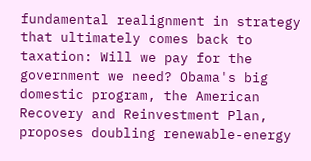fundamental realignment in strategy that ultimately comes back to taxation: Will we pay for the government we need? Obama's big domestic program, the American Recovery and Reinvestment Plan, proposes doubling renewable-energy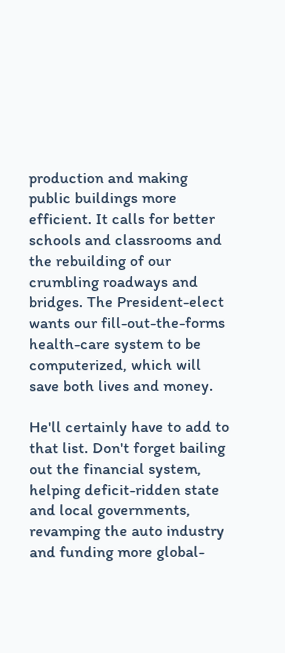production and making public buildings more efficient. It calls for better schools and classrooms and the rebuilding of our crumbling roadways and bridges. The President-elect wants our fill-out-the-forms health-care system to be computerized, which will save both lives and money.

He'll certainly have to add to that list. Don't forget bailing out the financial system, helping deficit-ridden state and local governments, revamping the auto industry and funding more global-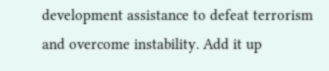development assistance to defeat terrorism and overcome instability. Add it up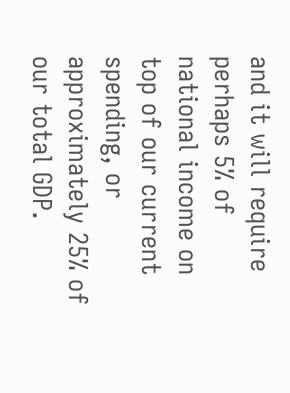and it will require perhaps 5% of national income on top of our current spending, or approximately 25% of our total GDP.